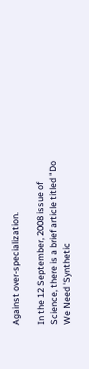Against over-specialization.

In the 12 September, 2008 issue of Science, there is a brief article titled "Do We Need 'Synthetic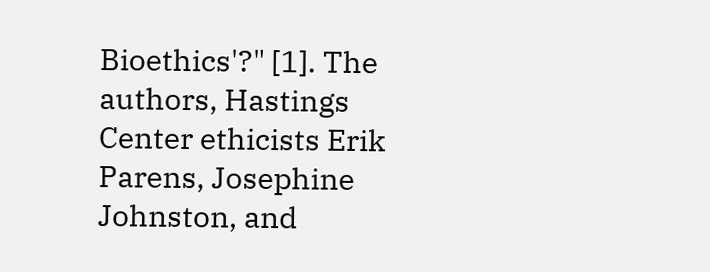Bioethics'?" [1]. The authors, Hastings Center ethicists Erik Parens, Josephine Johnston, and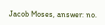Jacob Moses, answer: no.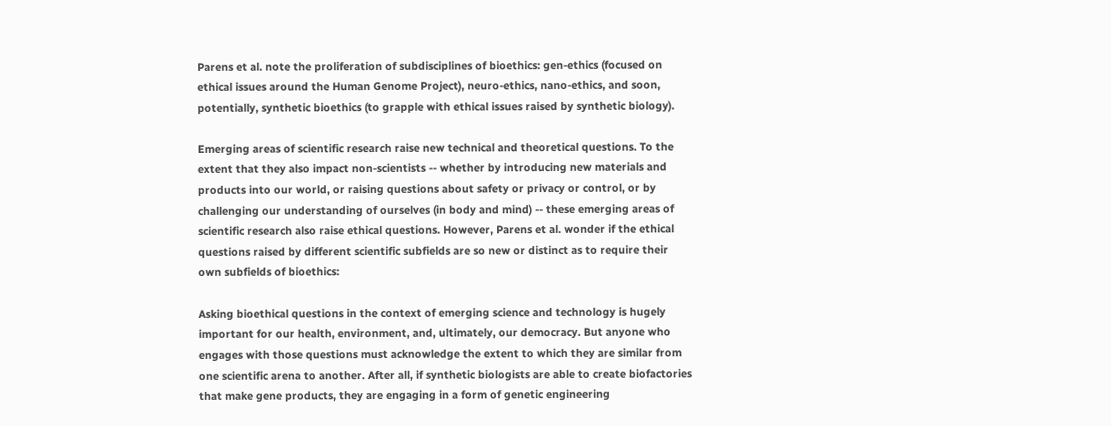Parens et al. note the proliferation of subdisciplines of bioethics: gen-ethics (focused on ethical issues around the Human Genome Project), neuro-ethics, nano-ethics, and soon, potentially, synthetic bioethics (to grapple with ethical issues raised by synthetic biology).

Emerging areas of scientific research raise new technical and theoretical questions. To the extent that they also impact non-scientists -- whether by introducing new materials and products into our world, or raising questions about safety or privacy or control, or by challenging our understanding of ourselves (in body and mind) -- these emerging areas of scientific research also raise ethical questions. However, Parens et al. wonder if the ethical questions raised by different scientific subfields are so new or distinct as to require their own subfields of bioethics:

Asking bioethical questions in the context of emerging science and technology is hugely important for our health, environment, and, ultimately, our democracy. But anyone who engages with those questions must acknowledge the extent to which they are similar from one scientific arena to another. After all, if synthetic biologists are able to create biofactories that make gene products, they are engaging in a form of genetic engineering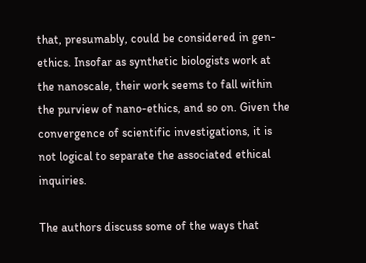that, presumably, could be considered in gen-ethics. Insofar as synthetic biologists work at the nanoscale, their work seems to fall within the purview of nano-ethics, and so on. Given the convergence of scientific investigations, it is not logical to separate the associated ethical inquiries.

The authors discuss some of the ways that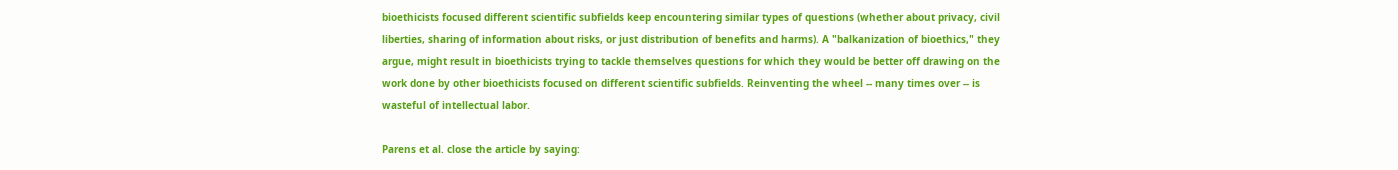bioethicists focused different scientific subfields keep encountering similar types of questions (whether about privacy, civil liberties, sharing of information about risks, or just distribution of benefits and harms). A "balkanization of bioethics," they argue, might result in bioethicists trying to tackle themselves questions for which they would be better off drawing on the work done by other bioethicists focused on different scientific subfields. Reinventing the wheel -- many times over -- is wasteful of intellectual labor.

Parens et al. close the article by saying: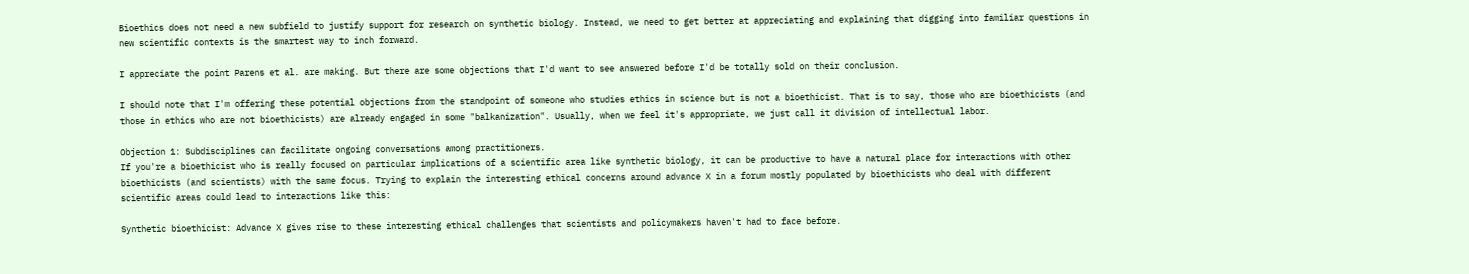Bioethics does not need a new subfield to justify support for research on synthetic biology. Instead, we need to get better at appreciating and explaining that digging into familiar questions in new scientific contexts is the smartest way to inch forward.

I appreciate the point Parens et al. are making. But there are some objections that I'd want to see answered before I'd be totally sold on their conclusion.

I should note that I'm offering these potential objections from the standpoint of someone who studies ethics in science but is not a bioethicist. That is to say, those who are bioethicists (and those in ethics who are not bioethicists) are already engaged in some "balkanization". Usually, when we feel it's appropriate, we just call it division of intellectual labor.

Objection 1: Subdisciplines can facilitate ongoing conversations among practitioners.
If you're a bioethicist who is really focused on particular implications of a scientific area like synthetic biology, it can be productive to have a natural place for interactions with other bioethicists (and scientists) with the same focus. Trying to explain the interesting ethical concerns around advance X in a forum mostly populated by bioethicists who deal with different scientific areas could lead to interactions like this:

Synthetic bioethicist: Advance X gives rise to these interesting ethical challenges that scientists and policymakers haven't had to face before.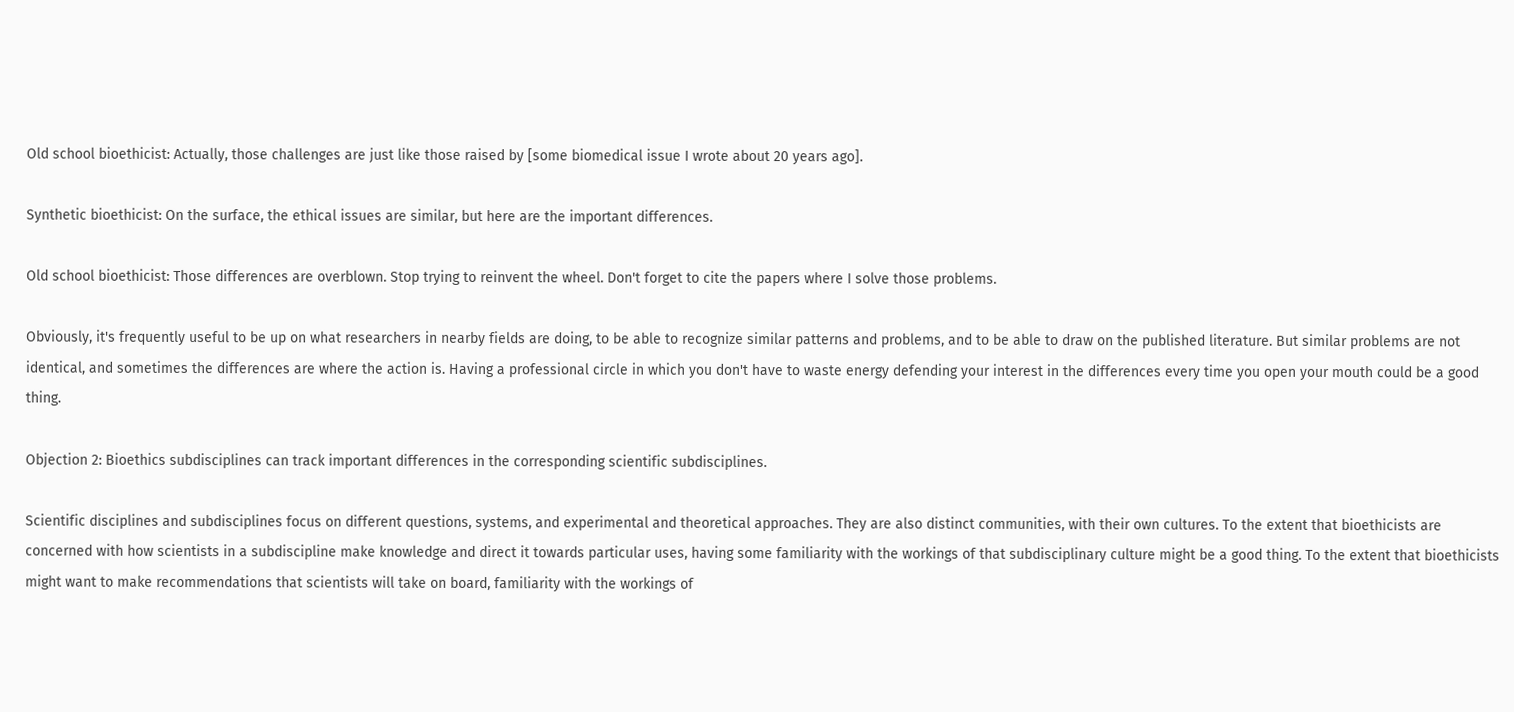Old school bioethicist: Actually, those challenges are just like those raised by [some biomedical issue I wrote about 20 years ago].

Synthetic bioethicist: On the surface, the ethical issues are similar, but here are the important differences.

Old school bioethicist: Those differences are overblown. Stop trying to reinvent the wheel. Don't forget to cite the papers where I solve those problems.

Obviously, it's frequently useful to be up on what researchers in nearby fields are doing, to be able to recognize similar patterns and problems, and to be able to draw on the published literature. But similar problems are not identical, and sometimes the differences are where the action is. Having a professional circle in which you don't have to waste energy defending your interest in the differences every time you open your mouth could be a good thing.

Objection 2: Bioethics subdisciplines can track important differences in the corresponding scientific subdisciplines.

Scientific disciplines and subdisciplines focus on different questions, systems, and experimental and theoretical approaches. They are also distinct communities, with their own cultures. To the extent that bioethicists are concerned with how scientists in a subdiscipline make knowledge and direct it towards particular uses, having some familiarity with the workings of that subdisciplinary culture might be a good thing. To the extent that bioethicists might want to make recommendations that scientists will take on board, familiarity with the workings of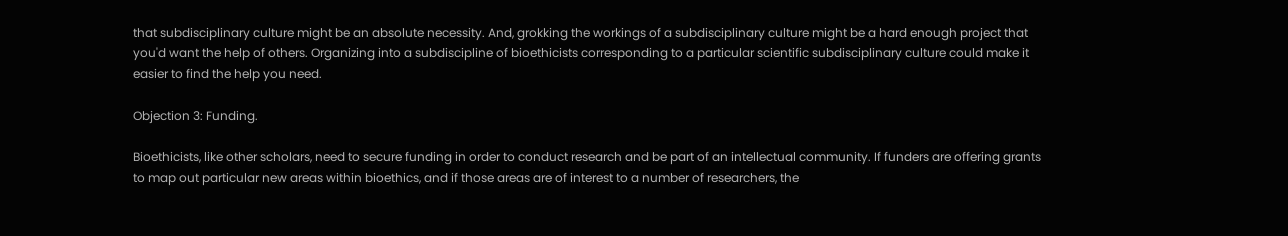that subdisciplinary culture might be an absolute necessity. And, grokking the workings of a subdisciplinary culture might be a hard enough project that you'd want the help of others. Organizing into a subdiscipline of bioethicists corresponding to a particular scientific subdisciplinary culture could make it easier to find the help you need.

Objection 3: Funding.

Bioethicists, like other scholars, need to secure funding in order to conduct research and be part of an intellectual community. If funders are offering grants to map out particular new areas within bioethics, and if those areas are of interest to a number of researchers, the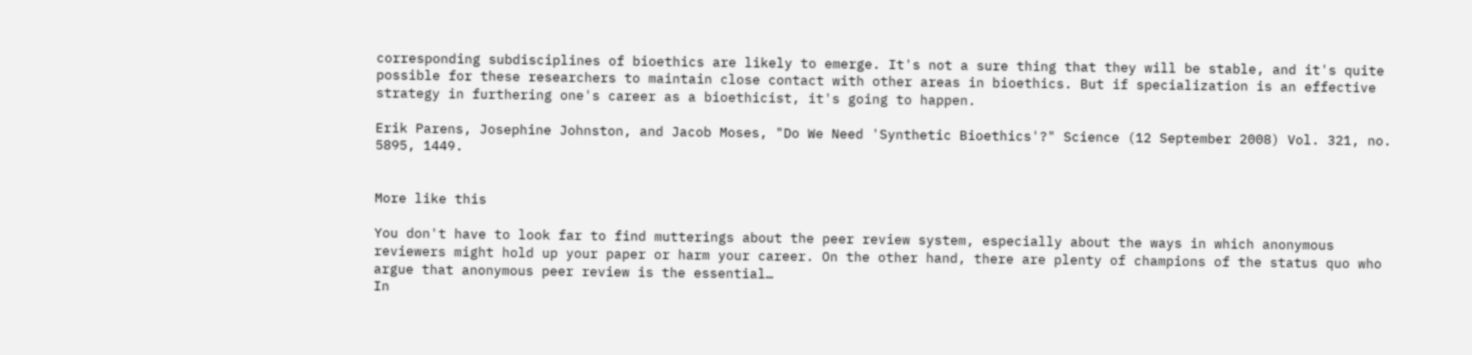corresponding subdisciplines of bioethics are likely to emerge. It's not a sure thing that they will be stable, and it's quite possible for these researchers to maintain close contact with other areas in bioethics. But if specialization is an effective strategy in furthering one's career as a bioethicist, it's going to happen.

Erik Parens, Josephine Johnston, and Jacob Moses, "Do We Need 'Synthetic Bioethics'?" Science (12 September 2008) Vol. 321, no. 5895, 1449.


More like this

You don't have to look far to find mutterings about the peer review system, especially about the ways in which anonymous reviewers might hold up your paper or harm your career. On the other hand, there are plenty of champions of the status quo who argue that anonymous peer review is the essential…
In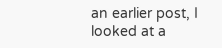an earlier post, I looked at a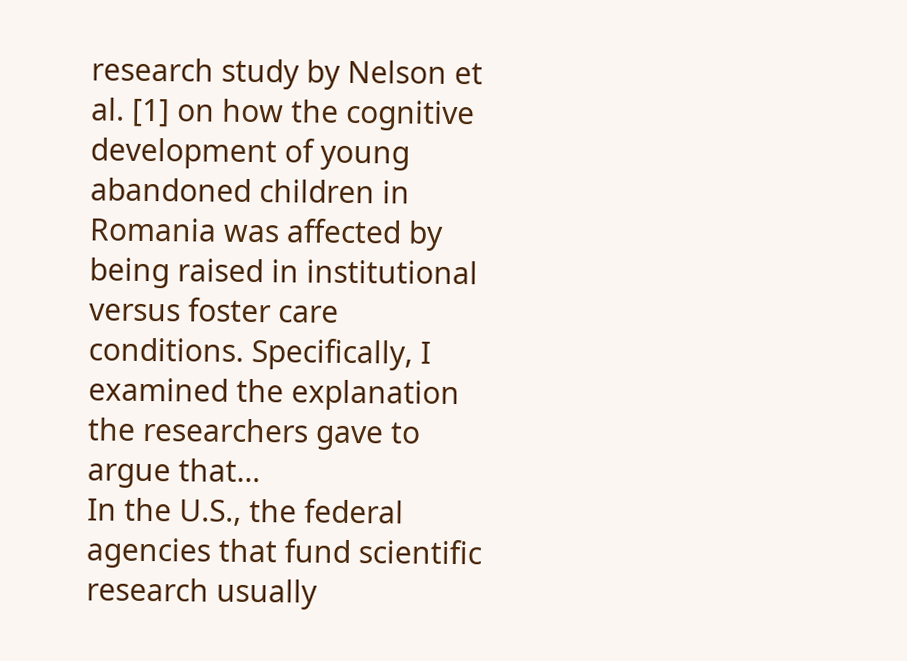research study by Nelson et al. [1] on how the cognitive development of young abandoned children in Romania was affected by being raised in institutional versus foster care conditions. Specifically, I examined the explanation the researchers gave to argue that…
In the U.S., the federal agencies that fund scientific research usually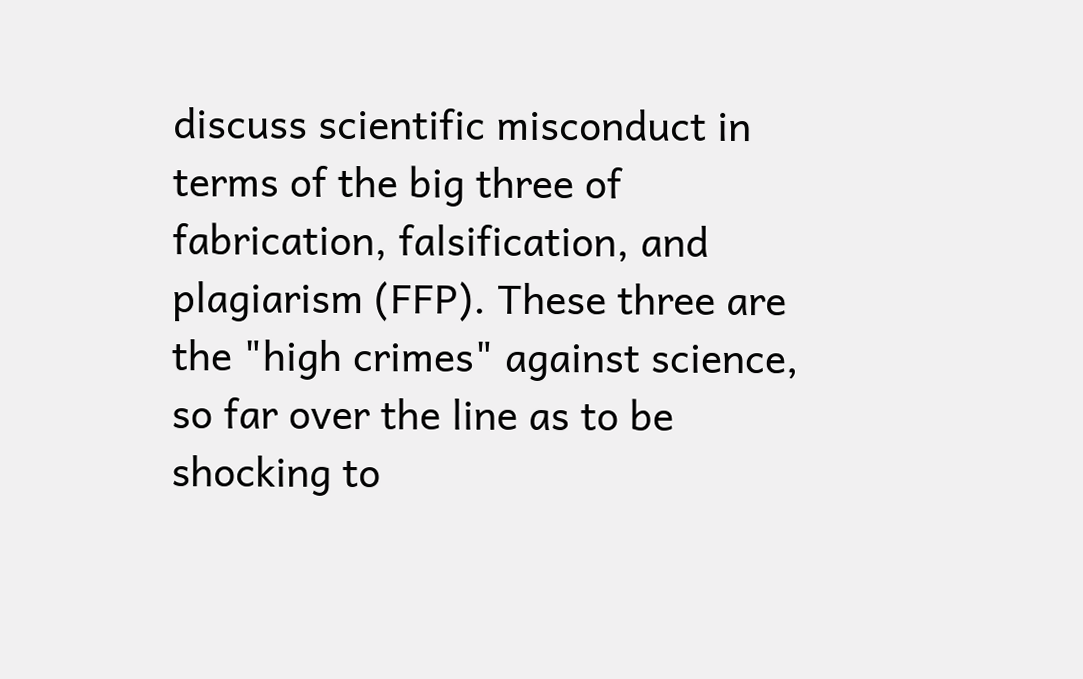discuss scientific misconduct in terms of the big three of fabrication, falsification, and plagiarism (FFP). These three are the "high crimes" against science, so far over the line as to be shocking to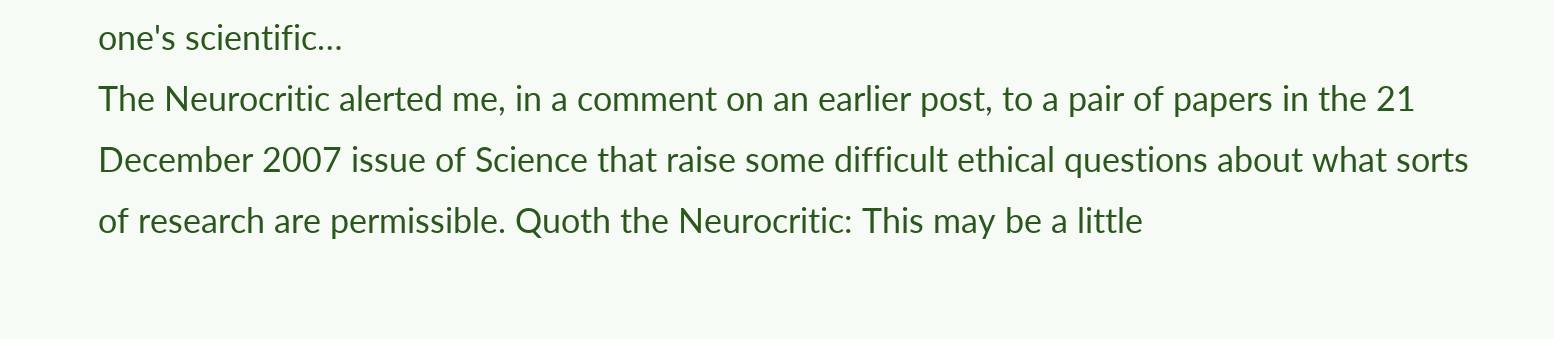one's scientific…
The Neurocritic alerted me, in a comment on an earlier post, to a pair of papers in the 21 December 2007 issue of Science that raise some difficult ethical questions about what sorts of research are permissible. Quoth the Neurocritic: This may be a little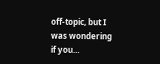off-topic, but I was wondering if you…